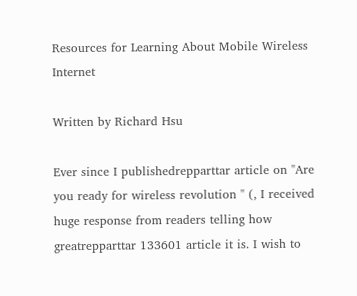Resources for Learning About Mobile Wireless Internet

Written by Richard Hsu

Ever since I publishedrepparttar article on "Are you ready for wireless revolution " (, I received huge response from readers telling how greatrepparttar 133601 article it is. I wish to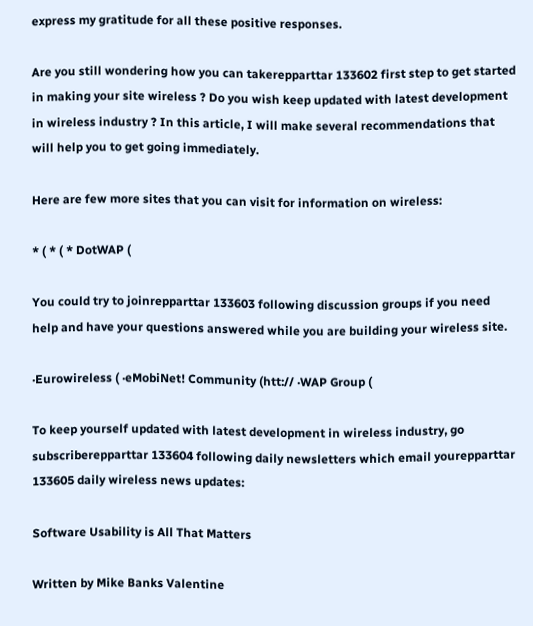express my gratitude for all these positive responses.

Are you still wondering how you can takerepparttar 133602 first step to get started in making your site wireless ? Do you wish keep updated with latest development in wireless industry ? In this article, I will make several recommendations that will help you to get going immediately.

Here are few more sites that you can visit for information on wireless:

* ( * ( * DotWAP (

You could try to joinrepparttar 133603 following discussion groups if you need help and have your questions answered while you are building your wireless site.

·Eurowireless ( ·eMobiNet! Community (htt:// ·WAP Group (

To keep yourself updated with latest development in wireless industry, go subscriberepparttar 133604 following daily newsletters which email yourepparttar 133605 daily wireless news updates:

Software Usability is All That Matters

Written by Mike Banks Valentine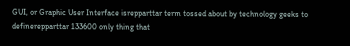GUI, or Graphic User Interface isrepparttar term tossed about by technology geeks to definerepparttar 133600 only thing that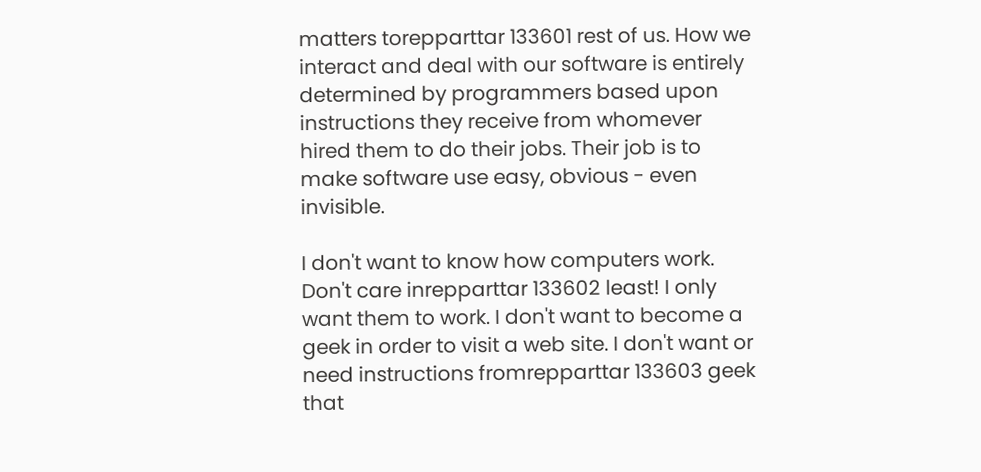matters torepparttar 133601 rest of us. How we interact and deal with our software is entirely determined by programmers based upon instructions they receive from whomever hired them to do their jobs. Their job is to make software use easy, obvious - even invisible.

I don't want to know how computers work. Don't care inrepparttar 133602 least! I only want them to work. I don't want to become a geek in order to visit a web site. I don't want or need instructions fromrepparttar 133603 geek that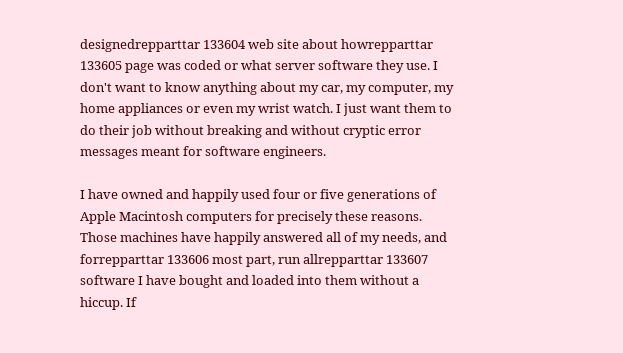designedrepparttar 133604 web site about howrepparttar 133605 page was coded or what server software they use. I don't want to know anything about my car, my computer, my home appliances or even my wrist watch. I just want them to do their job without breaking and without cryptic error messages meant for software engineers.

I have owned and happily used four or five generations of Apple Macintosh computers for precisely these reasons. Those machines have happily answered all of my needs, and forrepparttar 133606 most part, run allrepparttar 133607 software I have bought and loaded into them without a hiccup. If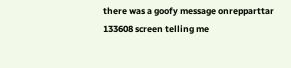there was a goofy message onrepparttar 133608 screen telling me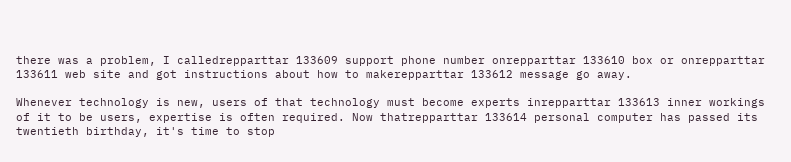there was a problem, I calledrepparttar 133609 support phone number onrepparttar 133610 box or onrepparttar 133611 web site and got instructions about how to makerepparttar 133612 message go away.

Whenever technology is new, users of that technology must become experts inrepparttar 133613 inner workings of it to be users, expertise is often required. Now thatrepparttar 133614 personal computer has passed its twentieth birthday, it's time to stop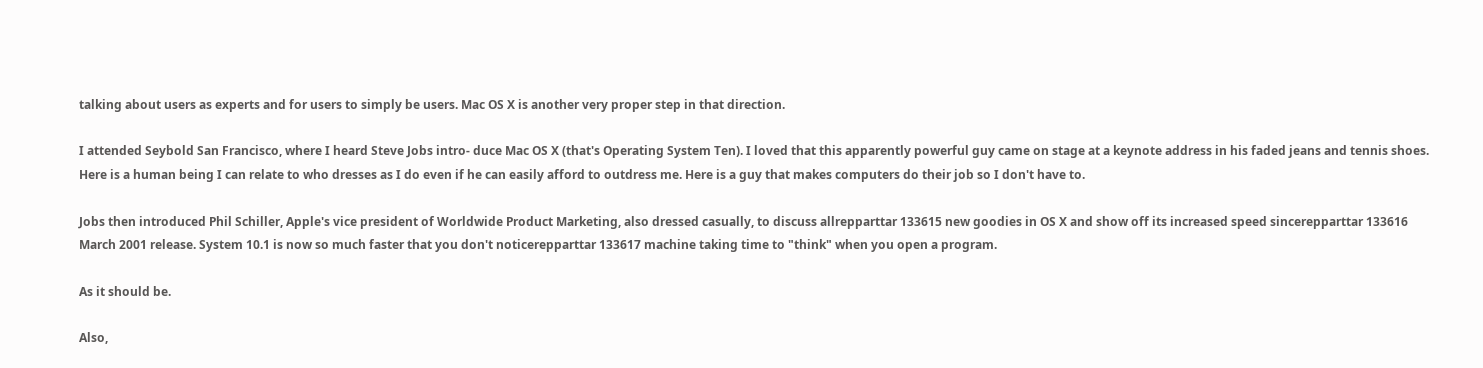talking about users as experts and for users to simply be users. Mac OS X is another very proper step in that direction.

I attended Seybold San Francisco, where I heard Steve Jobs intro- duce Mac OS X (that's Operating System Ten). I loved that this apparently powerful guy came on stage at a keynote address in his faded jeans and tennis shoes. Here is a human being I can relate to who dresses as I do even if he can easily afford to outdress me. Here is a guy that makes computers do their job so I don't have to.

Jobs then introduced Phil Schiller, Apple's vice president of Worldwide Product Marketing, also dressed casually, to discuss allrepparttar 133615 new goodies in OS X and show off its increased speed sincerepparttar 133616 March 2001 release. System 10.1 is now so much faster that you don't noticerepparttar 133617 machine taking time to "think" when you open a program.

As it should be.

Also,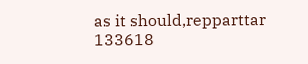as it should,repparttar 133618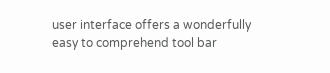user interface offers a wonderfully easy to comprehend tool bar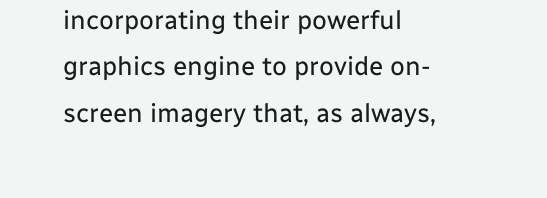incorporating their powerful graphics engine to provide on-screen imagery that, as always,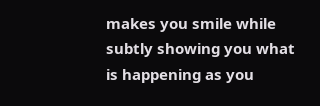makes you smile while subtly showing you what is happening as you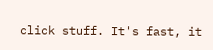click stuff. It's fast, it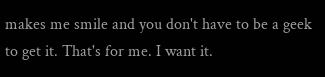makes me smile and you don't have to be a geek to get it. That's for me. I want it.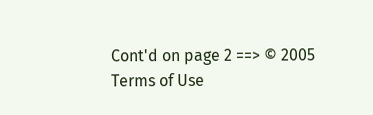Cont'd on page 2 ==> © 2005
Terms of Use